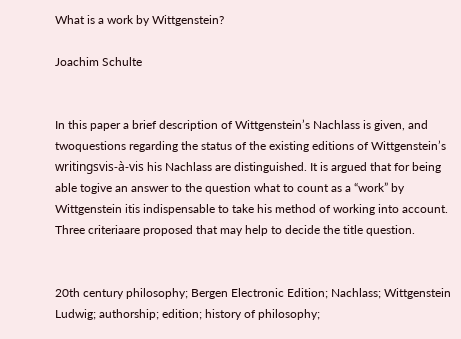What is a work by Wittgenstein?

Joachim Schulte


In this paper a brief description of Wittgenstein’s Nachlass is given, and twoquestions regarding the status of the existing editions of Wittgenstein’s writingsvis-à-vis his Nachlass are distinguished. It is argued that for being able togive an answer to the question what to count as a “work” by Wittgenstein itis indispensable to take his method of working into account. Three criteriaare proposed that may help to decide the title question.


20th century philosophy; Bergen Electronic Edition; Nachlass; Wittgenstein Ludwig; authorship; edition; history of philosophy;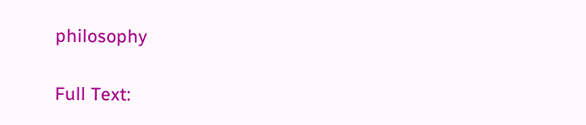philosophy

Full Text: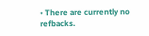• There are currently no refbacks.